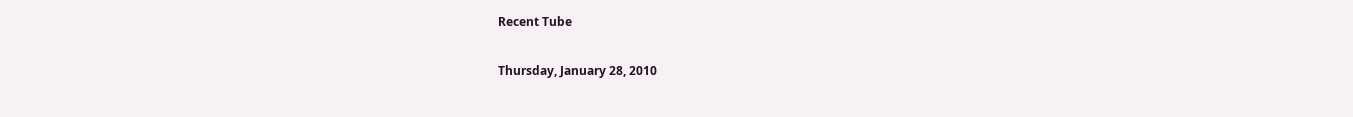Recent Tube

Thursday, January 28, 2010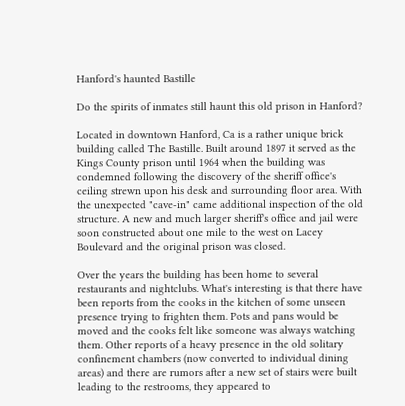Hanford's haunted Bastille

Do the spirits of inmates still haunt this old prison in Hanford?

Located in downtown Hanford, Ca is a rather unique brick building called The Bastille. Built around 1897 it served as the Kings County prison until 1964 when the building was condemned following the discovery of the sheriff office's ceiling strewn upon his desk and surrounding floor area. With the unexpected "cave-in" came additional inspection of the old structure. A new and much larger sheriff's office and jail were soon constructed about one mile to the west on Lacey Boulevard and the original prison was closed.

Over the years the building has been home to several restaurants and nightclubs. What's interesting is that there have been reports from the cooks in the kitchen of some unseen presence trying to frighten them. Pots and pans would be moved and the cooks felt like someone was always watching them. Other reports of a heavy presence in the old solitary confinement chambers (now converted to individual dining areas) and there are rumors after a new set of stairs were built leading to the restrooms, they appeared to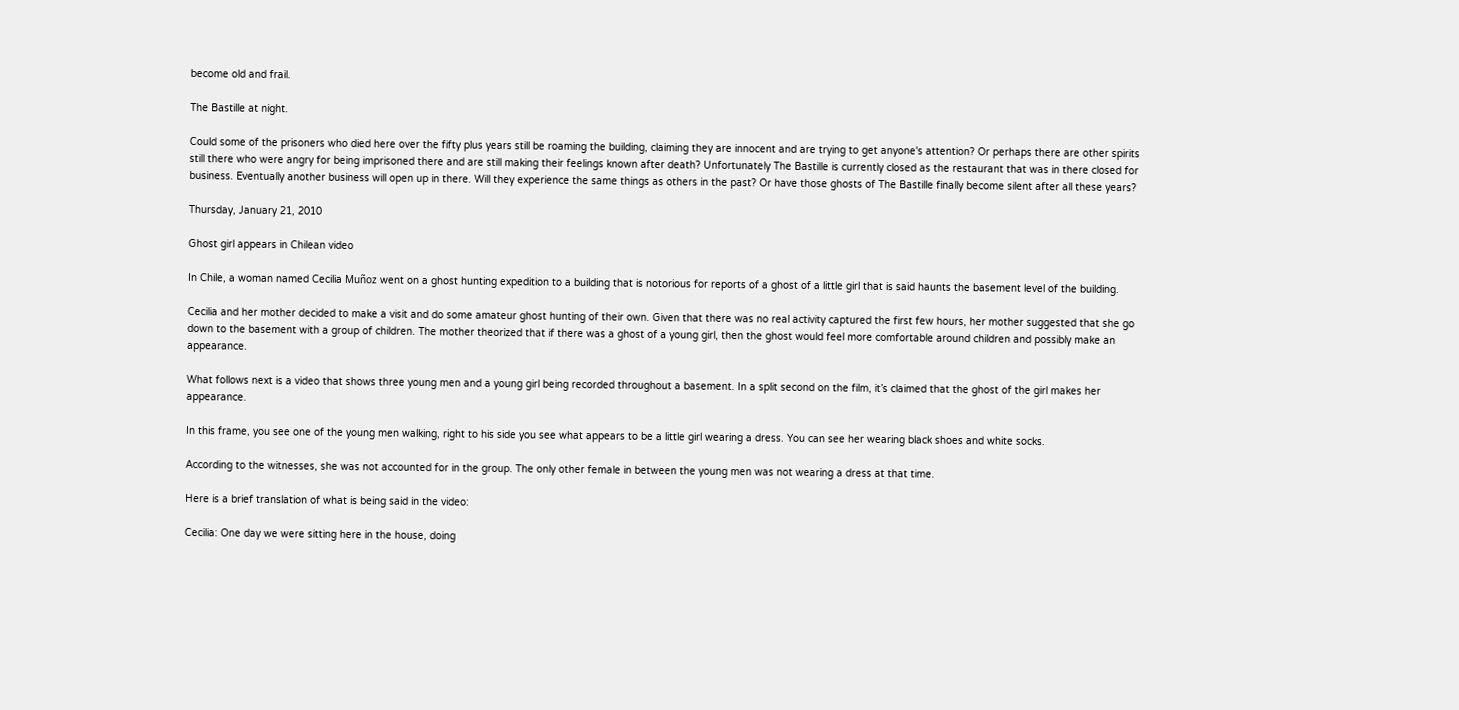become old and frail.

The Bastille at night.

Could some of the prisoners who died here over the fifty plus years still be roaming the building, claiming they are innocent and are trying to get anyone's attention? Or perhaps there are other spirits still there who were angry for being imprisoned there and are still making their feelings known after death? Unfortunately The Bastille is currently closed as the restaurant that was in there closed for business. Eventually another business will open up in there. Will they experience the same things as others in the past? Or have those ghosts of The Bastille finally become silent after all these years?

Thursday, January 21, 2010

Ghost girl appears in Chilean video

In Chile, a woman named Cecilia Muñoz went on a ghost hunting expedition to a building that is notorious for reports of a ghost of a little girl that is said haunts the basement level of the building.

Cecilia and her mother decided to make a visit and do some amateur ghost hunting of their own. Given that there was no real activity captured the first few hours, her mother suggested that she go down to the basement with a group of children. The mother theorized that if there was a ghost of a young girl, then the ghost would feel more comfortable around children and possibly make an appearance.

What follows next is a video that shows three young men and a young girl being recorded throughout a basement. In a split second on the film, it’s claimed that the ghost of the girl makes her appearance.

In this frame, you see one of the young men walking, right to his side you see what appears to be a little girl wearing a dress. You can see her wearing black shoes and white socks.

According to the witnesses, she was not accounted for in the group. The only other female in between the young men was not wearing a dress at that time.

Here is a brief translation of what is being said in the video:

Cecilia: One day we were sitting here in the house, doing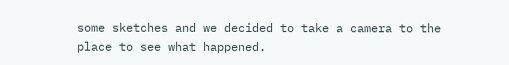some sketches and we decided to take a camera to the place to see what happened.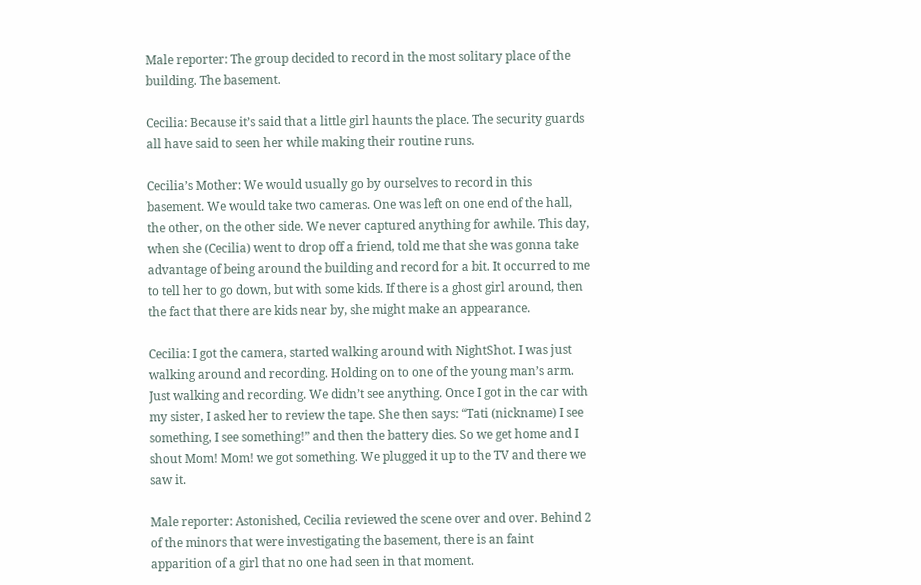Male reporter: The group decided to record in the most solitary place of the building. The basement.

Cecilia: Because it’s said that a little girl haunts the place. The security guards all have said to seen her while making their routine runs.

Cecilia’s Mother: We would usually go by ourselves to record in this basement. We would take two cameras. One was left on one end of the hall, the other, on the other side. We never captured anything for awhile. This day, when she (Cecilia) went to drop off a friend, told me that she was gonna take advantage of being around the building and record for a bit. It occurred to me to tell her to go down, but with some kids. If there is a ghost girl around, then the fact that there are kids near by, she might make an appearance.

Cecilia: I got the camera, started walking around with NightShot. I was just walking around and recording. Holding on to one of the young man’s arm. Just walking and recording. We didn’t see anything. Once I got in the car with my sister, I asked her to review the tape. She then says: “Tati (nickname) I see something, I see something!” and then the battery dies. So we get home and I shout Mom! Mom! we got something. We plugged it up to the TV and there we saw it.

Male reporter: Astonished, Cecilia reviewed the scene over and over. Behind 2 of the minors that were investigating the basement, there is an faint apparition of a girl that no one had seen in that moment.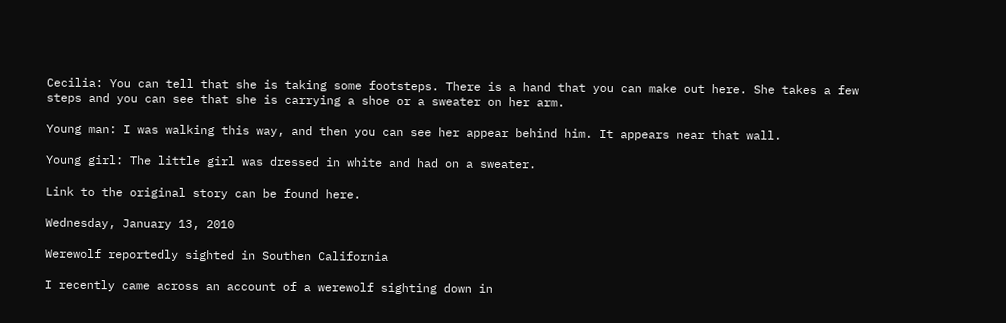Cecilia: You can tell that she is taking some footsteps. There is a hand that you can make out here. She takes a few steps and you can see that she is carrying a shoe or a sweater on her arm.

Young man: I was walking this way, and then you can see her appear behind him. It appears near that wall.

Young girl: The little girl was dressed in white and had on a sweater.

Link to the original story can be found here.

Wednesday, January 13, 2010

Werewolf reportedly sighted in Southen California

I recently came across an account of a werewolf sighting down in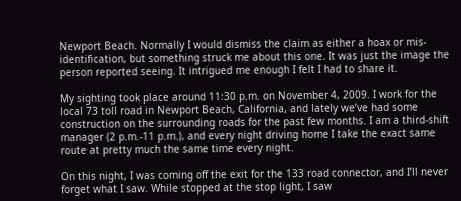Newport Beach. Normally I would dismiss the claim as either a hoax or mis-identification, but something struck me about this one. It was just the image the person reported seeing. It intrigued me enough I felt I had to share it.

My sighting took place around 11:30 p.m. on November 4, 2009. I work for the local 73 toll road in Newport Beach, California, and lately we’ve had some construction on the surrounding roads for the past few months. I am a third-shift manager (2 p.m.-11 p.m.), and every night driving home I take the exact same route at pretty much the same time every night.

On this night, I was coming off the exit for the 133 road connector, and I’ll never forget what I saw. While stopped at the stop light, I saw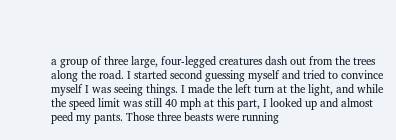a group of three large, four-legged creatures dash out from the trees along the road. I started second guessing myself and tried to convince myself I was seeing things. I made the left turn at the light, and while the speed limit was still 40 mph at this part, I looked up and almost peed my pants. Those three beasts were running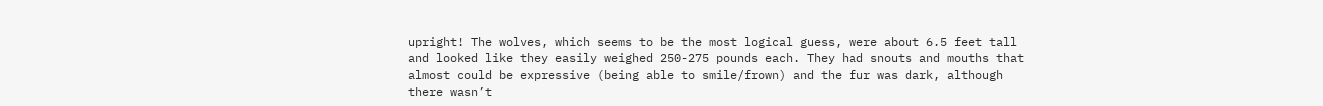upright! The wolves, which seems to be the most logical guess, were about 6.5 feet tall and looked like they easily weighed 250-275 pounds each. They had snouts and mouths that almost could be expressive (being able to smile/frown) and the fur was dark, although there wasn’t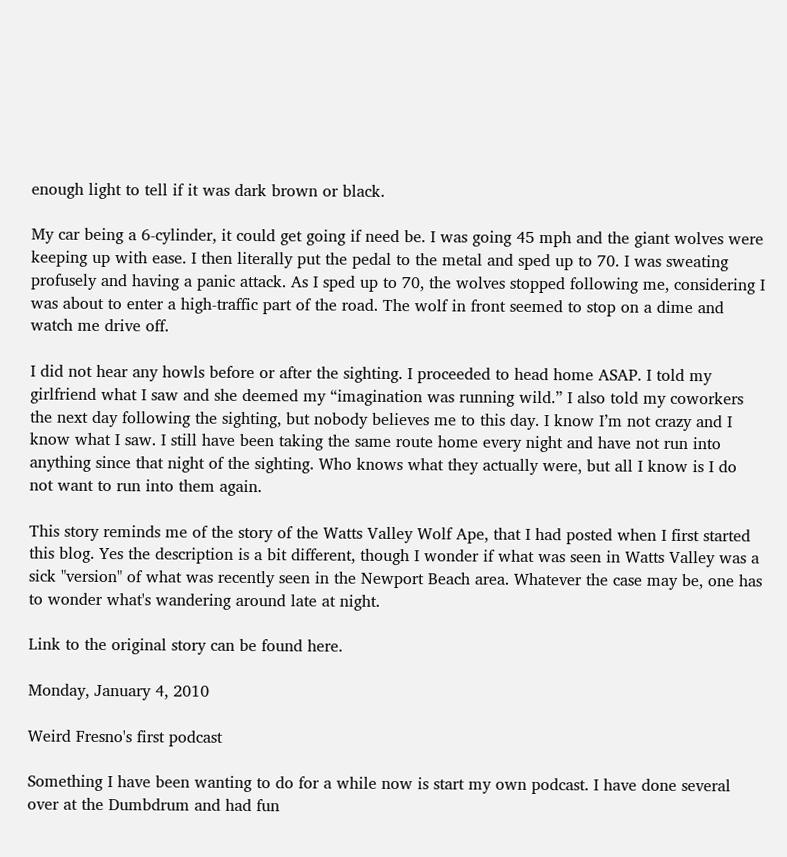enough light to tell if it was dark brown or black.

My car being a 6-cylinder, it could get going if need be. I was going 45 mph and the giant wolves were keeping up with ease. I then literally put the pedal to the metal and sped up to 70. I was sweating profusely and having a panic attack. As I sped up to 70, the wolves stopped following me, considering I was about to enter a high-traffic part of the road. The wolf in front seemed to stop on a dime and watch me drive off.

I did not hear any howls before or after the sighting. I proceeded to head home ASAP. I told my girlfriend what I saw and she deemed my “imagination was running wild.” I also told my coworkers the next day following the sighting, but nobody believes me to this day. I know I’m not crazy and I know what I saw. I still have been taking the same route home every night and have not run into anything since that night of the sighting. Who knows what they actually were, but all I know is I do not want to run into them again.

This story reminds me of the story of the Watts Valley Wolf Ape, that I had posted when I first started this blog. Yes the description is a bit different, though I wonder if what was seen in Watts Valley was a sick "version" of what was recently seen in the Newport Beach area. Whatever the case may be, one has to wonder what's wandering around late at night.

Link to the original story can be found here.

Monday, January 4, 2010

Weird Fresno's first podcast

Something I have been wanting to do for a while now is start my own podcast. I have done several over at the Dumbdrum and had fun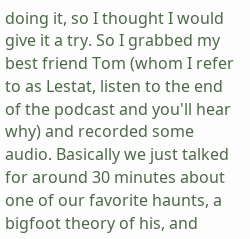doing it, so I thought I would give it a try. So I grabbed my best friend Tom (whom I refer to as Lestat, listen to the end of the podcast and you'll hear why) and recorded some audio. Basically we just talked for around 30 minutes about one of our favorite haunts, a bigfoot theory of his, and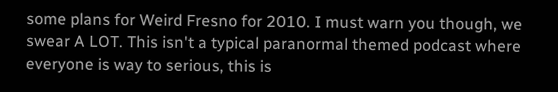some plans for Weird Fresno for 2010. I must warn you though, we swear A LOT. This isn't a typical paranormal themed podcast where everyone is way to serious, this is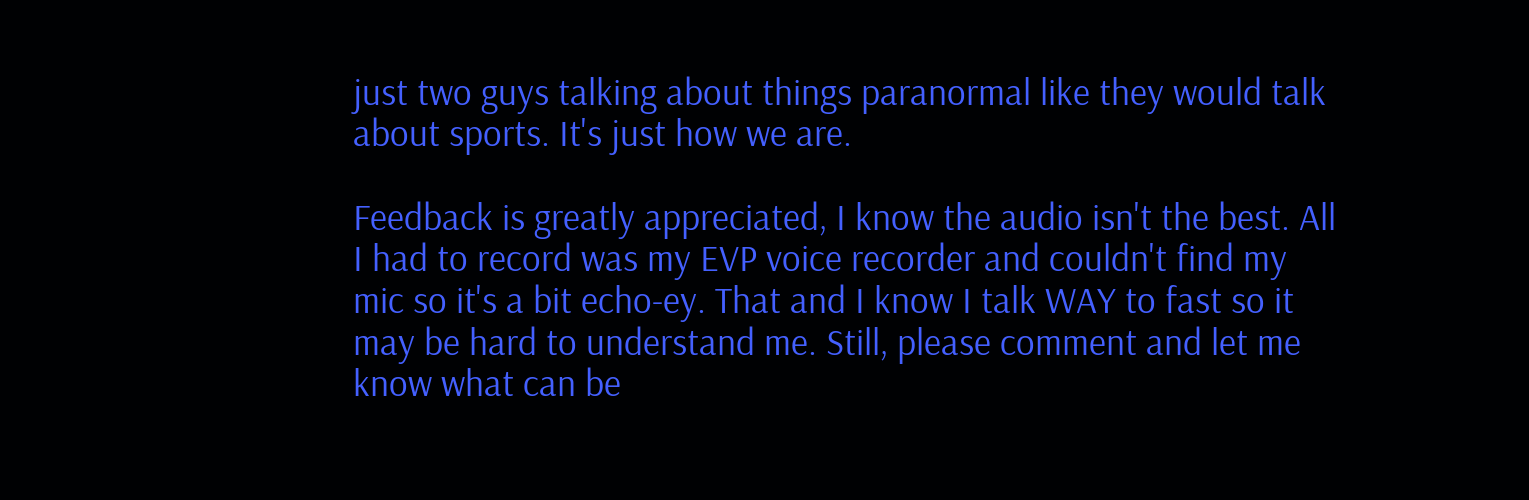just two guys talking about things paranormal like they would talk about sports. It's just how we are.

Feedback is greatly appreciated, I know the audio isn't the best. All I had to record was my EVP voice recorder and couldn't find my mic so it's a bit echo-ey. That and I know I talk WAY to fast so it may be hard to understand me. Still, please comment and let me know what can be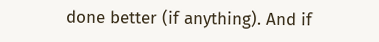done better (if anything). And if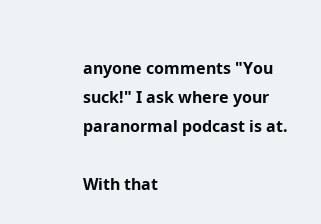anyone comments "You suck!" I ask where your paranormal podcast is at.

With that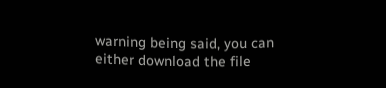warning being said, you can either download the file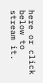here or click below to stream it.